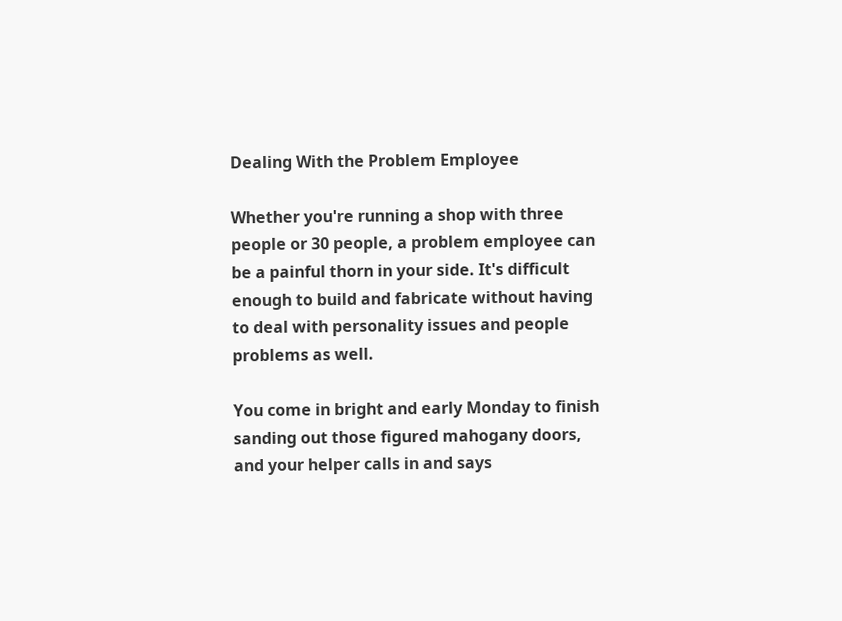Dealing With the Problem Employee

Whether you're running a shop with three people or 30 people, a problem employee can be a painful thorn in your side. It's difficult enough to build and fabricate without having to deal with personality issues and people problems as well.

You come in bright and early Monday to finish sanding out those figured mahogany doors, and your helper calls in and says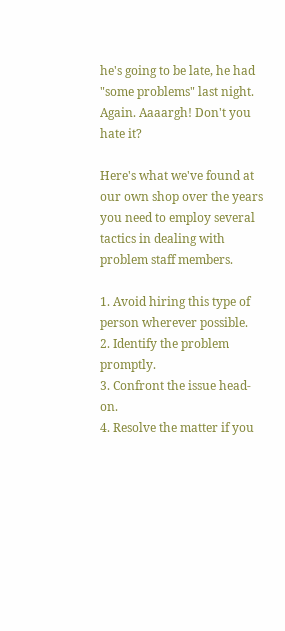he's going to be late, he had "some problems" last night. Again. Aaaargh! Don't you hate it?

Here's what we've found at our own shop over the years you need to employ several tactics in dealing with problem staff members.

1. Avoid hiring this type of person wherever possible.
2. Identify the problem promptly.
3. Confront the issue head-on.
4. Resolve the matter if you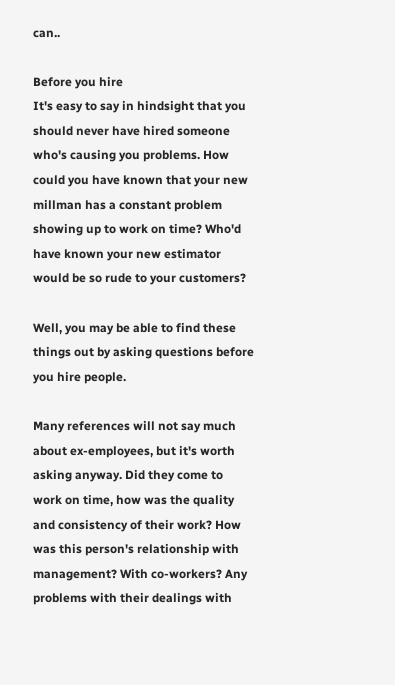can..

Before you hire
It's easy to say in hindsight that you should never have hired someone who's causing you problems. How could you have known that your new millman has a constant problem showing up to work on time? Who'd have known your new estimator would be so rude to your customers?

Well, you may be able to find these things out by asking questions before you hire people.

Many references will not say much about ex-employees, but it's worth asking anyway. Did they come to work on time, how was the quality and consistency of their work? How was this person's relationship with management? With co-workers? Any problems with their dealings with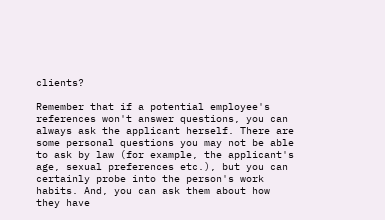clients?

Remember that if a potential employee's references won't answer questions, you can always ask the applicant herself. There are some personal questions you may not be able to ask by law (for example, the applicant's age, sexual preferences etc.), but you can certainly probe into the person's work habits. And, you can ask them about how they have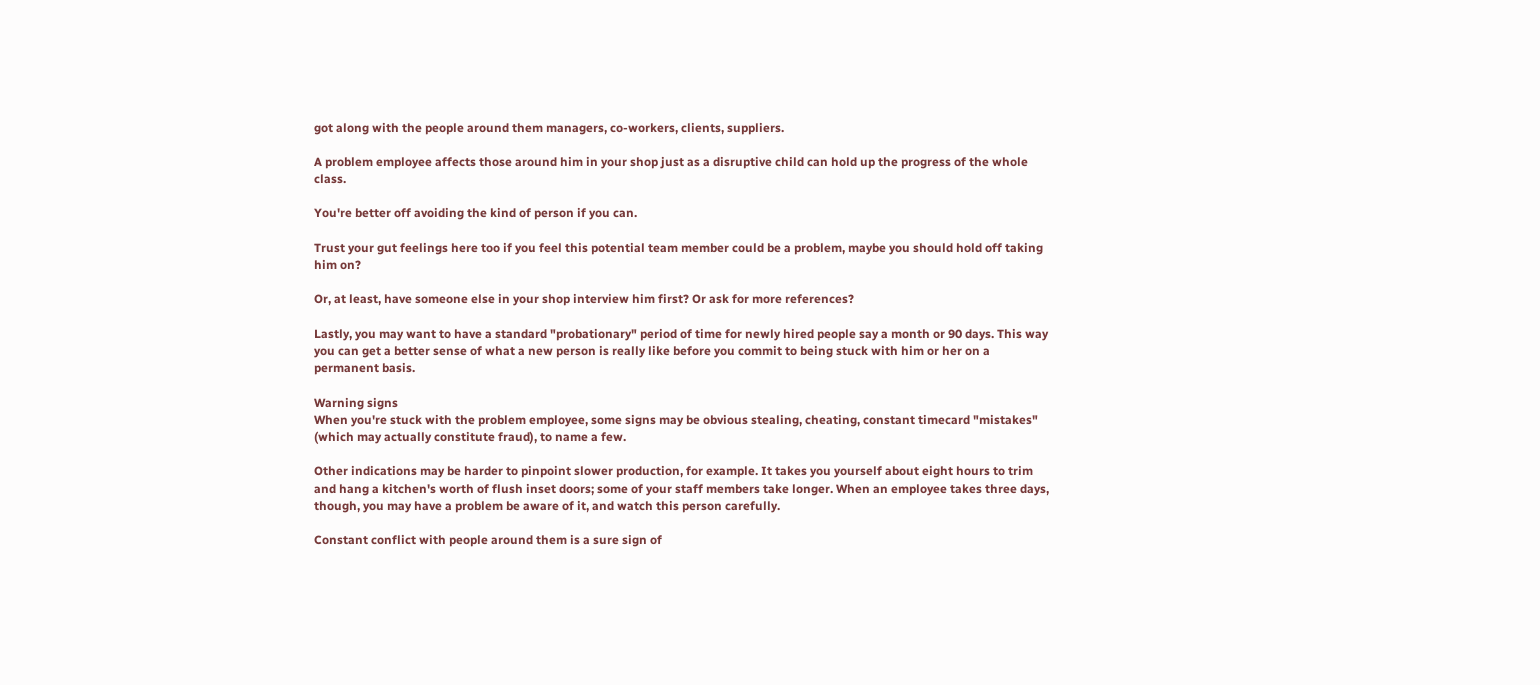got along with the people around them managers, co-workers, clients, suppliers.

A problem employee affects those around him in your shop just as a disruptive child can hold up the progress of the whole class.

You're better off avoiding the kind of person if you can.

Trust your gut feelings here too if you feel this potential team member could be a problem, maybe you should hold off taking him on?

Or, at least, have someone else in your shop interview him first? Or ask for more references?

Lastly, you may want to have a standard "probationary" period of time for newly hired people say a month or 90 days. This way you can get a better sense of what a new person is really like before you commit to being stuck with him or her on a permanent basis.

Warning signs
When you're stuck with the problem employee, some signs may be obvious stealing, cheating, constant timecard "mistakes" (which may actually constitute fraud), to name a few.

Other indications may be harder to pinpoint slower production, for example. It takes you yourself about eight hours to trim and hang a kitchen's worth of flush inset doors; some of your staff members take longer. When an employee takes three days, though, you may have a problem be aware of it, and watch this person carefully.

Constant conflict with people around them is a sure sign of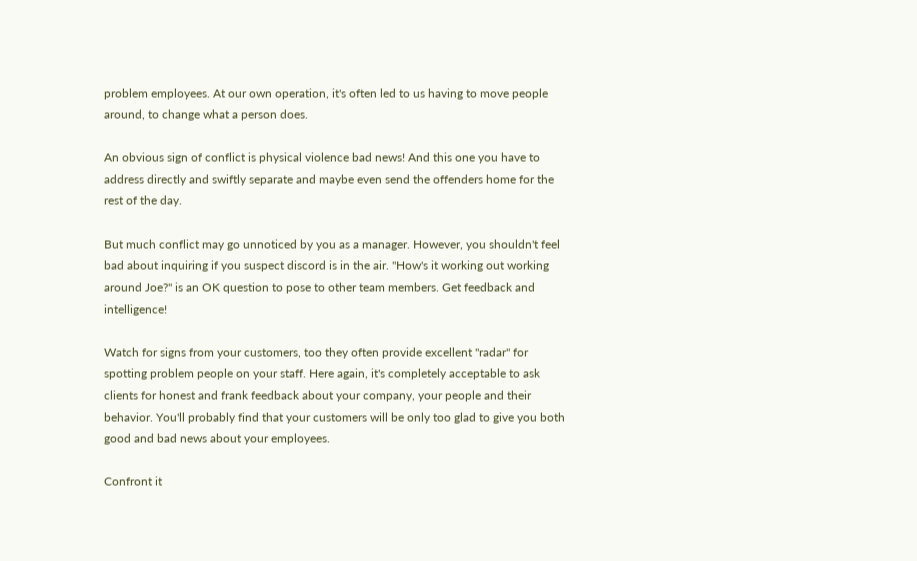problem employees. At our own operation, it's often led to us having to move people around, to change what a person does.

An obvious sign of conflict is physical violence bad news! And this one you have to address directly and swiftly separate and maybe even send the offenders home for the rest of the day.

But much conflict may go unnoticed by you as a manager. However, you shouldn't feel bad about inquiring if you suspect discord is in the air. "How's it working out working around Joe?" is an OK question to pose to other team members. Get feedback and intelligence!

Watch for signs from your customers, too they often provide excellent "radar" for spotting problem people on your staff. Here again, it's completely acceptable to ask clients for honest and frank feedback about your company, your people and their behavior. You'll probably find that your customers will be only too glad to give you both good and bad news about your employees.

Confront it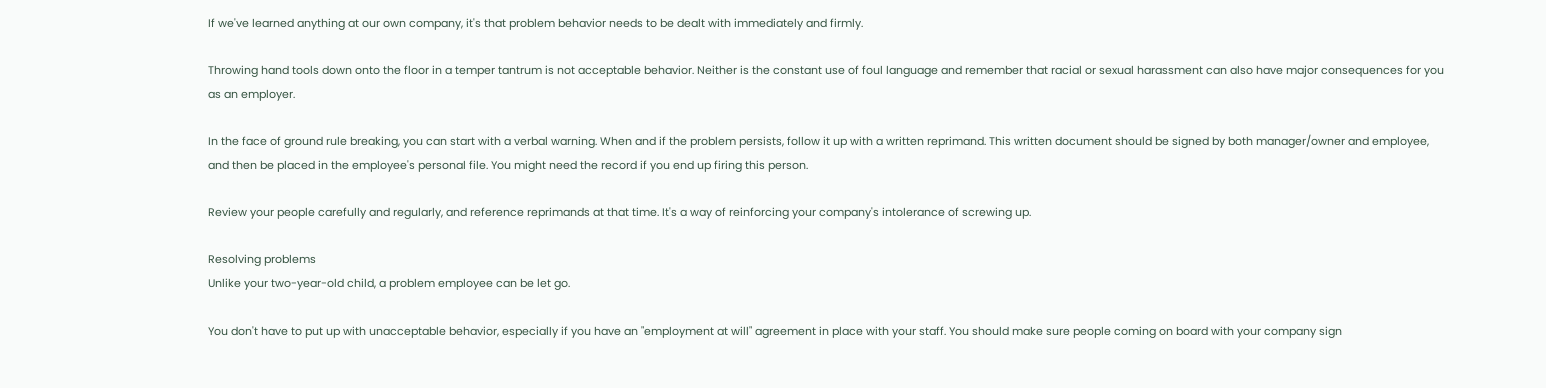If we've learned anything at our own company, it's that problem behavior needs to be dealt with immediately and firmly.

Throwing hand tools down onto the floor in a temper tantrum is not acceptable behavior. Neither is the constant use of foul language and remember that racial or sexual harassment can also have major consequences for you as an employer.

In the face of ground rule breaking, you can start with a verbal warning. When and if the problem persists, follow it up with a written reprimand. This written document should be signed by both manager/owner and employee, and then be placed in the employee's personal file. You might need the record if you end up firing this person.

Review your people carefully and regularly, and reference reprimands at that time. It's a way of reinforcing your company's intolerance of screwing up.

Resolving problems
Unlike your two-year-old child, a problem employee can be let go.

You don't have to put up with unacceptable behavior, especially if you have an "employment at will" agreement in place with your staff. You should make sure people coming on board with your company sign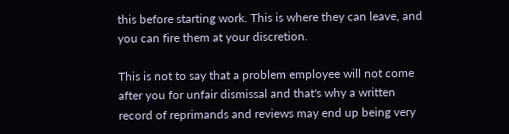this before starting work. This is where they can leave, and you can fire them at your discretion.

This is not to say that a problem employee will not come after you for unfair dismissal and that's why a written record of reprimands and reviews may end up being very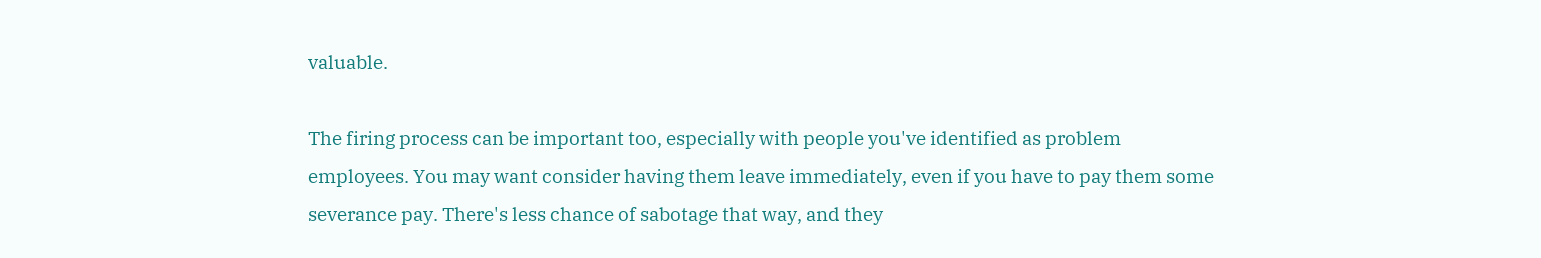valuable.

The firing process can be important too, especially with people you've identified as problem employees. You may want consider having them leave immediately, even if you have to pay them some severance pay. There's less chance of sabotage that way, and they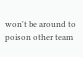won't be around to poison other team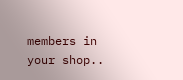members in your shop..